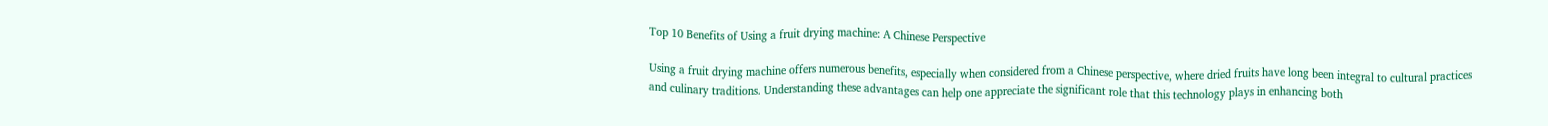Top 10 Benefits of Using a fruit drying machine: A Chinese Perspective

Using a fruit drying machine offers numerous benefits, especially when considered from a Chinese perspective, where dried fruits have long been integral to cultural practices and culinary traditions. Understanding these advantages can help one appreciate the significant role that this technology plays in enhancing both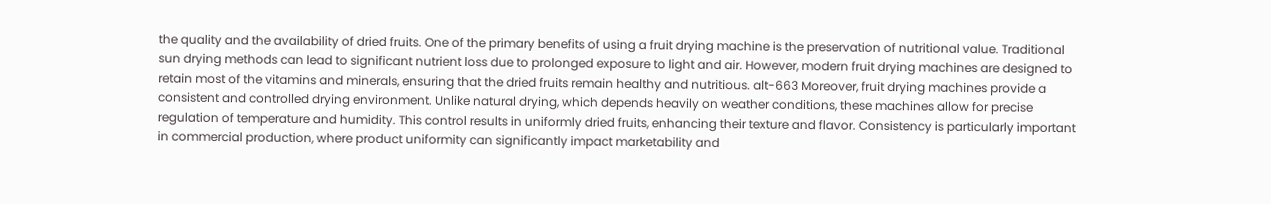the quality and the availability of dried fruits. One of the primary benefits of using a fruit drying machine is the preservation of nutritional value. Traditional sun drying methods can lead to significant nutrient loss due to prolonged exposure to light and air. However, modern fruit drying machines are designed to retain most of the vitamins and minerals, ensuring that the dried fruits remain healthy and nutritious. alt-663 Moreover, fruit drying machines provide a consistent and controlled drying environment. Unlike natural drying, which depends heavily on weather conditions, these machines allow for precise regulation of temperature and humidity. This control results in uniformly dried fruits, enhancing their texture and flavor. Consistency is particularly important in commercial production, where product uniformity can significantly impact marketability and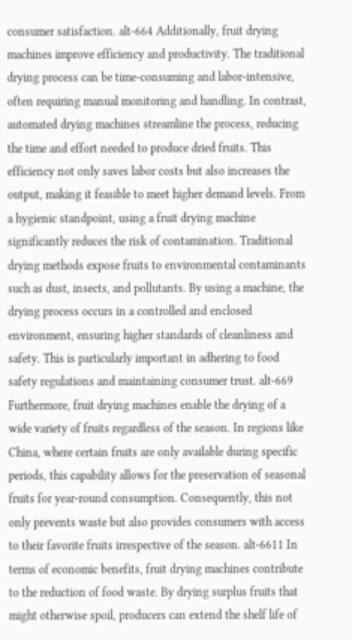consumer satisfaction. alt-664 Additionally, fruit drying machines improve efficiency and productivity. The traditional drying process can be time-consuming and labor-intensive, often requiring manual monitoring and handling. In contrast, automated drying machines streamline the process, reducing the time and effort needed to produce dried fruits. This efficiency not only saves labor costs but also increases the output, making it feasible to meet higher demand levels. From a hygienic standpoint, using a fruit drying machine significantly reduces the risk of contamination. Traditional drying methods expose fruits to environmental contaminants such as dust, insects, and pollutants. By using a machine, the drying process occurs in a controlled and enclosed environment, ensuring higher standards of cleanliness and safety. This is particularly important in adhering to food safety regulations and maintaining consumer trust. alt-669 Furthermore, fruit drying machines enable the drying of a wide variety of fruits regardless of the season. In regions like China, where certain fruits are only available during specific periods, this capability allows for the preservation of seasonal fruits for year-round consumption. Consequently, this not only prevents waste but also provides consumers with access to their favorite fruits irrespective of the season. alt-6611 In terms of economic benefits, fruit drying machines contribute to the reduction of food waste. By drying surplus fruits that might otherwise spoil, producers can extend the shelf life of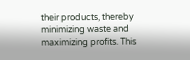their products, thereby minimizing waste and maximizing profits. This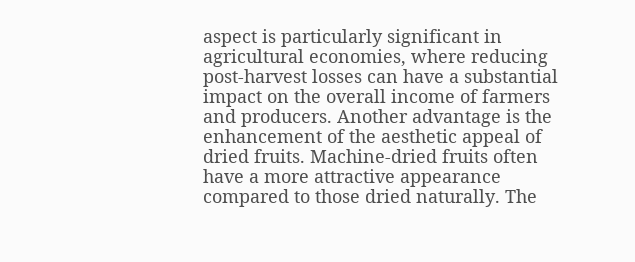aspect is particularly significant in agricultural economies, where reducing post-harvest losses can have a substantial impact on the overall income of farmers and producers. Another advantage is the enhancement of the aesthetic appeal of dried fruits. Machine-dried fruits often have a more attractive appearance compared to those dried naturally. The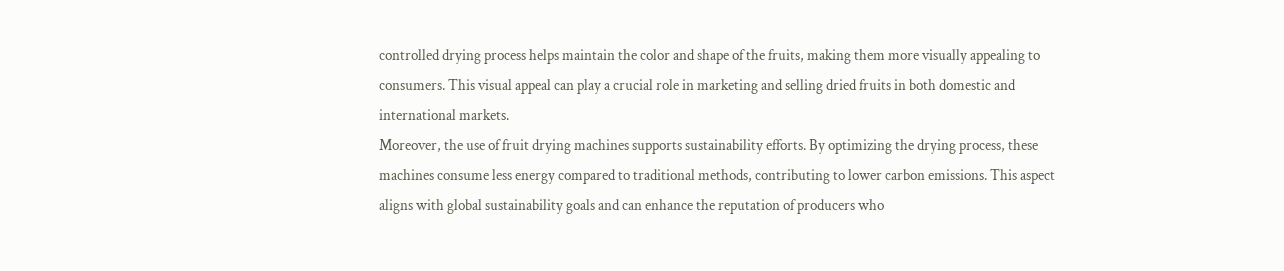controlled drying process helps maintain the color and shape of the fruits, making them more visually appealing to consumers. This visual appeal can play a crucial role in marketing and selling dried fruits in both domestic and international markets.
Moreover, the use of fruit drying machines supports sustainability efforts. By optimizing the drying process, these machines consume less energy compared to traditional methods, contributing to lower carbon emissions. This aspect aligns with global sustainability goals and can enhance the reputation of producers who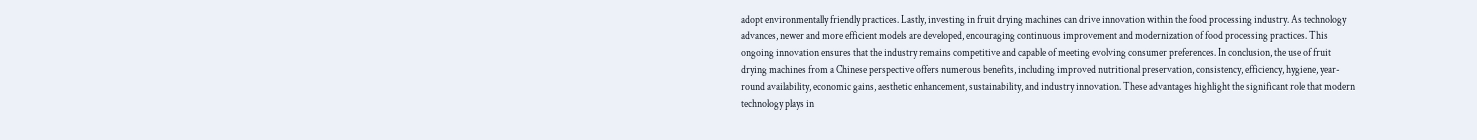adopt environmentally friendly practices. Lastly, investing in fruit drying machines can drive innovation within the food processing industry. As technology advances, newer and more efficient models are developed, encouraging continuous improvement and modernization of food processing practices. This ongoing innovation ensures that the industry remains competitive and capable of meeting evolving consumer preferences. In conclusion, the use of fruit drying machines from a Chinese perspective offers numerous benefits, including improved nutritional preservation, consistency, efficiency, hygiene, year-round availability, economic gains, aesthetic enhancement, sustainability, and industry innovation. These advantages highlight the significant role that modern technology plays in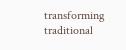transforming traditional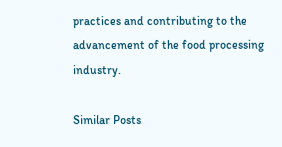practices and contributing to the advancement of the food processing industry.

Similar Posts